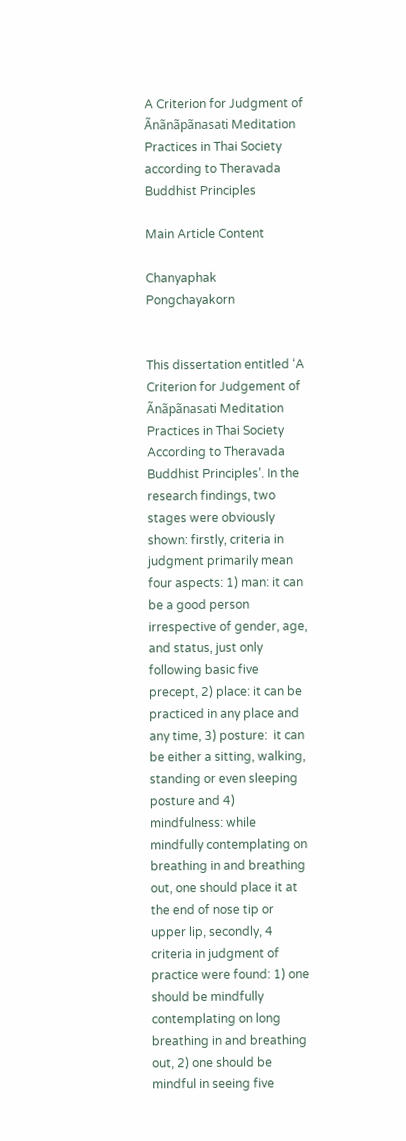A Criterion for Judgment of Ãnãnãpãnasati Meditation Practices in Thai Society according to Theravada Buddhist Principles

Main Article Content

Chanyaphak Pongchayakorn


This dissertation entitled ‘A Criterion for Judgement of Ãnãpãnasati Meditation Practices in Thai Society According to Theravada Buddhist Principles’. In the research findings, two stages were obviously shown: firstly, criteria in judgment primarily mean four aspects: 1) man: it can be a good person irrespective of gender, age, and status, just only following basic five precept, 2) place: it can be practiced in any place and any time, 3) posture:  it can be either a sitting, walking, standing or even sleeping posture and 4) mindfulness: while mindfully contemplating on breathing in and breathing out, one should place it at the end of nose tip or upper lip, secondly, 4 criteria in judgment of practice were found: 1) one should be mindfully contemplating on long breathing in and breathing out, 2) one should be mindful in seeing five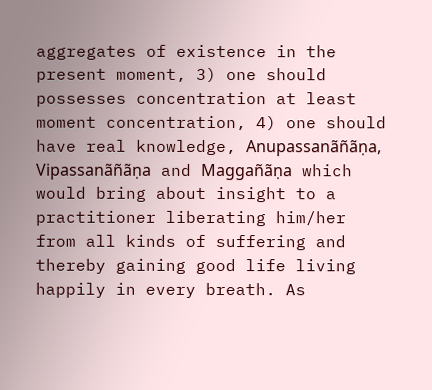aggregates of existence in the present moment, 3) one should possesses concentration at least moment concentration, 4) one should have real knowledge, Anupassanãñãṇa, Vipassanãñãṇa and Maggañãṇa which would bring about insight to a practitioner liberating him/her from all kinds of suffering and thereby gaining good life living happily in every breath. As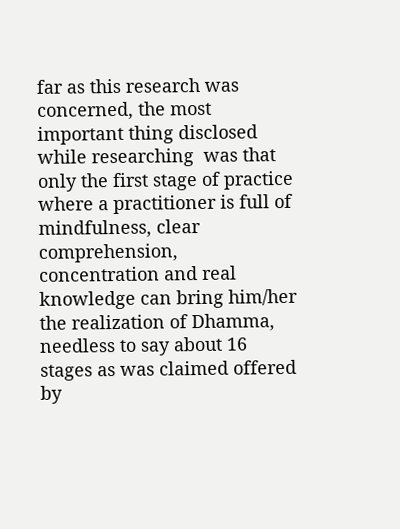far as this research was concerned, the most important thing disclosed  while researching  was that only the first stage of practice where a practitioner is full of mindfulness, clear comprehension, concentration and real knowledge can bring him/her the realization of Dhamma, needless to say about 16 stages as was claimed offered by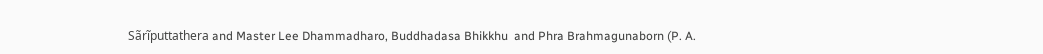Sãrĩputtathera and Master Lee Dhammadharo, Buddhadasa Bhikkhu  and Phra Brahmagunaborn (P. A.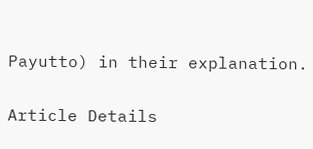Payutto) in their explanation.

Article Details